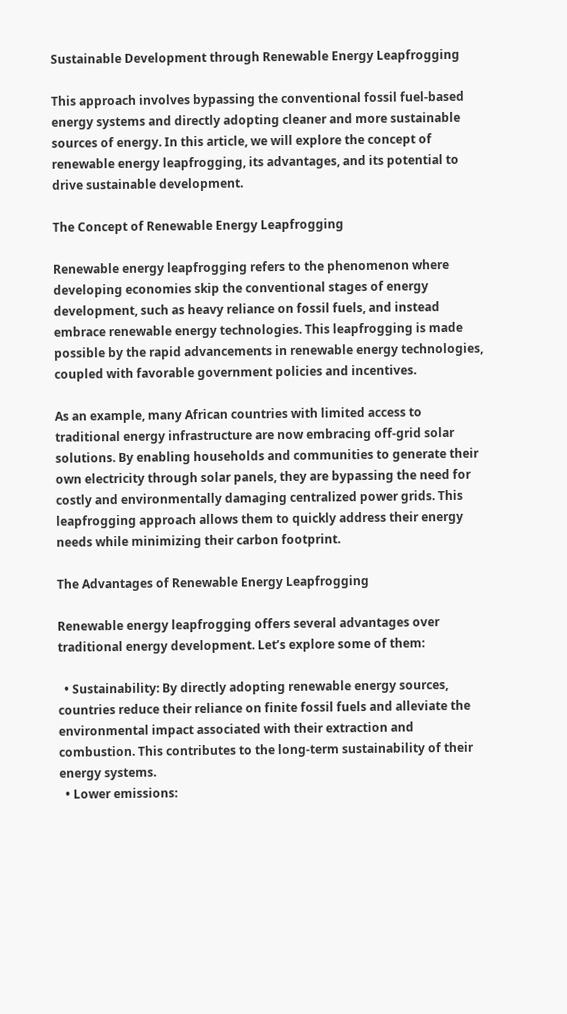Sustainable Development through Renewable Energy Leapfrogging

This approach involves bypassing the conventional fossil fuel-based energy systems and directly adopting cleaner and more sustainable sources of energy. In this article, we will explore the concept of renewable energy leapfrogging, its advantages, and its potential to drive sustainable development.

The Concept of Renewable Energy Leapfrogging

Renewable energy leapfrogging refers to the phenomenon where developing economies skip the conventional stages of energy development, such as heavy reliance on fossil fuels, and instead embrace renewable energy technologies. This leapfrogging is made possible by the rapid advancements in renewable energy technologies, coupled with favorable government policies and incentives.

As an example, many African countries with limited access to traditional energy infrastructure are now embracing off-grid solar solutions. By enabling households and communities to generate their own electricity through solar panels, they are bypassing the need for costly and environmentally damaging centralized power grids. This leapfrogging approach allows them to quickly address their energy needs while minimizing their carbon footprint.

The Advantages of Renewable Energy Leapfrogging

Renewable energy leapfrogging offers several advantages over traditional energy development. Let’s explore some of them:

  • Sustainability: By directly adopting renewable energy sources, countries reduce their reliance on finite fossil fuels and alleviate the environmental impact associated with their extraction and combustion. This contributes to the long-term sustainability of their energy systems.
  • Lower emissions: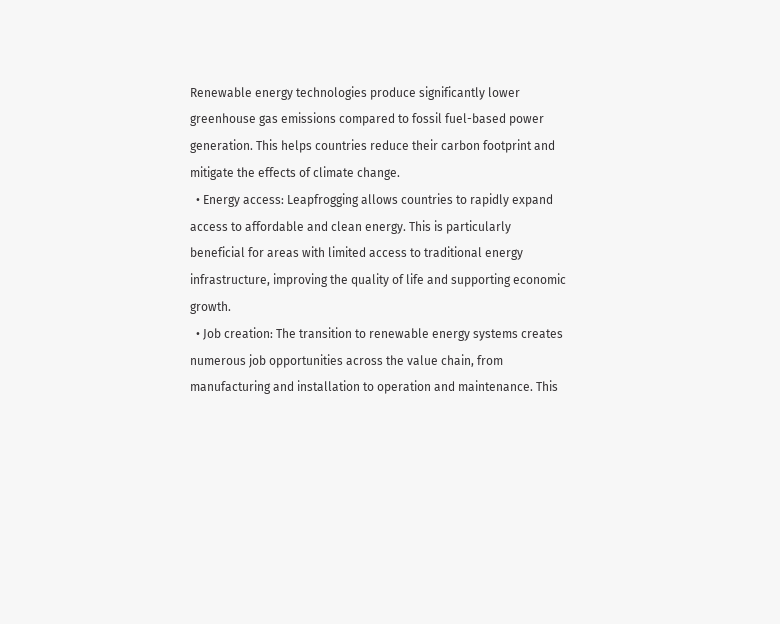Renewable energy technologies produce significantly lower greenhouse gas emissions compared to fossil fuel-based power generation. This helps countries reduce their carbon footprint and mitigate the effects of climate change.
  • Energy access: Leapfrogging allows countries to rapidly expand access to affordable and clean energy. This is particularly beneficial for areas with limited access to traditional energy infrastructure, improving the quality of life and supporting economic growth.
  • Job creation: The transition to renewable energy systems creates numerous job opportunities across the value chain, from manufacturing and installation to operation and maintenance. This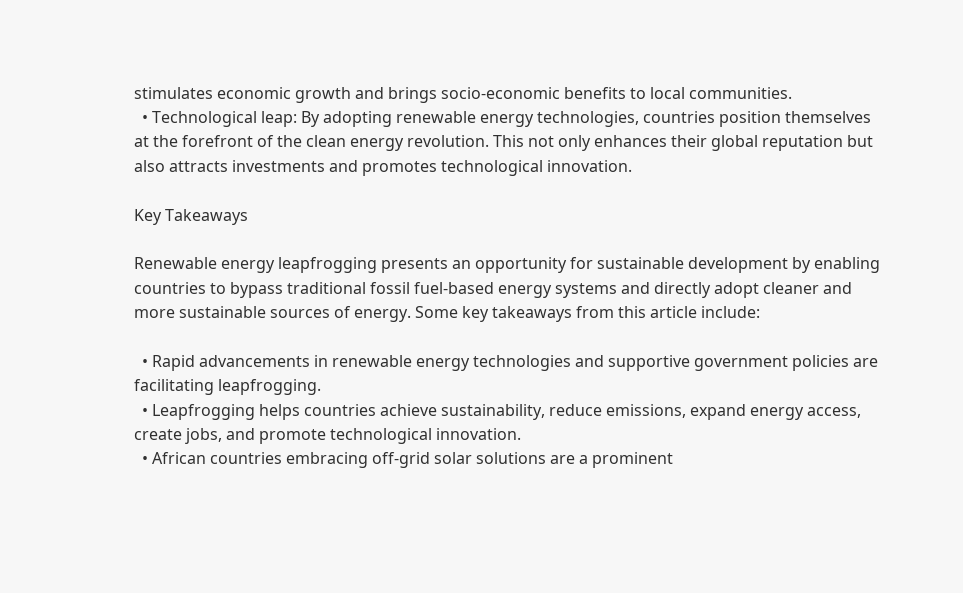stimulates economic growth and brings socio-economic benefits to local communities.
  • Technological leap: By adopting renewable energy technologies, countries position themselves at the forefront of the clean energy revolution. This not only enhances their global reputation but also attracts investments and promotes technological innovation.

Key Takeaways

Renewable energy leapfrogging presents an opportunity for sustainable development by enabling countries to bypass traditional fossil fuel-based energy systems and directly adopt cleaner and more sustainable sources of energy. Some key takeaways from this article include:

  • Rapid advancements in renewable energy technologies and supportive government policies are facilitating leapfrogging.
  • Leapfrogging helps countries achieve sustainability, reduce emissions, expand energy access, create jobs, and promote technological innovation.
  • African countries embracing off-grid solar solutions are a prominent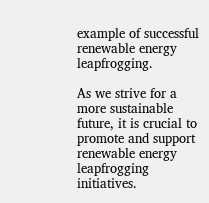example of successful renewable energy leapfrogging.

As we strive for a more sustainable future, it is crucial to promote and support renewable energy leapfrogging initiatives.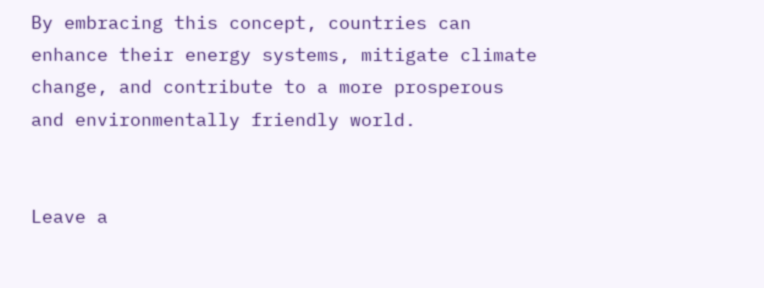By embracing this concept, countries can enhance their energy systems, mitigate climate change, and contribute to a more prosperous and environmentally friendly world.


Leave a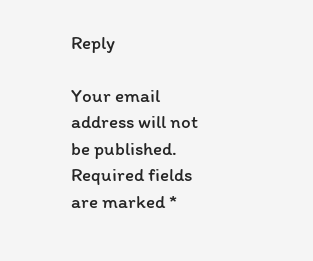Reply

Your email address will not be published. Required fields are marked *